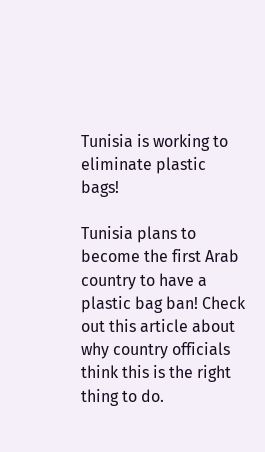Tunisia is working to eliminate plastic bags!

Tunisia plans to become the first Arab country to have a plastic bag ban! Check out this article about why country officials think this is the right thing to do.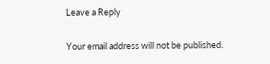Leave a Reply

Your email address will not be published.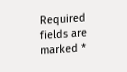Required fields are marked *